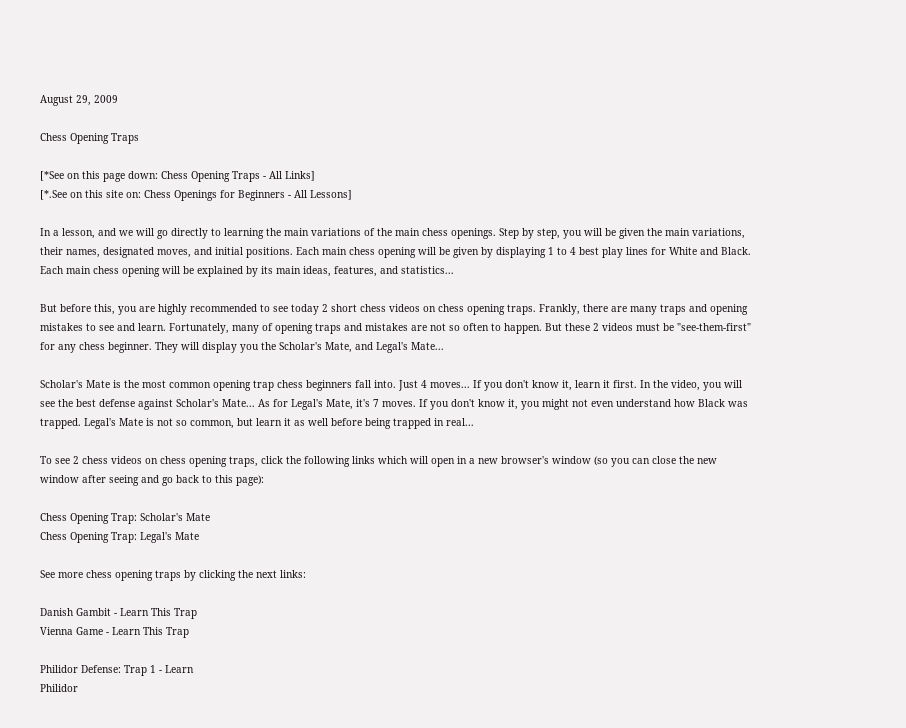August 29, 2009

Chess Opening Traps

[*See on this page down: Chess Opening Traps - All Links]
[*.See on this site on: Chess Openings for Beginners - All Lessons]

In a lesson, and we will go directly to learning the main variations of the main chess openings. Step by step, you will be given the main variations, their names, designated moves, and initial positions. Each main chess opening will be given by displaying 1 to 4 best play lines for White and Black. Each main chess opening will be explained by its main ideas, features, and statistics...

But before this, you are highly recommended to see today 2 short chess videos on chess opening traps. Frankly, there are many traps and opening mistakes to see and learn. Fortunately, many of opening traps and mistakes are not so often to happen. But these 2 videos must be "see-them-first" for any chess beginner. They will display you the Scholar's Mate, and Legal's Mate...

Scholar's Mate is the most common opening trap chess beginners fall into. Just 4 moves... If you don't know it, learn it first. In the video, you will see the best defense against Scholar's Mate... As for Legal's Mate, it's 7 moves. If you don't know it, you might not even understand how Black was trapped. Legal's Mate is not so common, but learn it as well before being trapped in real...

To see 2 chess videos on chess opening traps, click the following links which will open in a new browser's window (so you can close the new window after seeing and go back to this page):

Chess Opening Trap: Scholar's Mate
Chess Opening Trap: Legal's Mate

See more chess opening traps by clicking the next links:

Danish Gambit - Learn This Trap
Vienna Game - Learn This Trap

Philidor Defense: Trap 1 - Learn
Philidor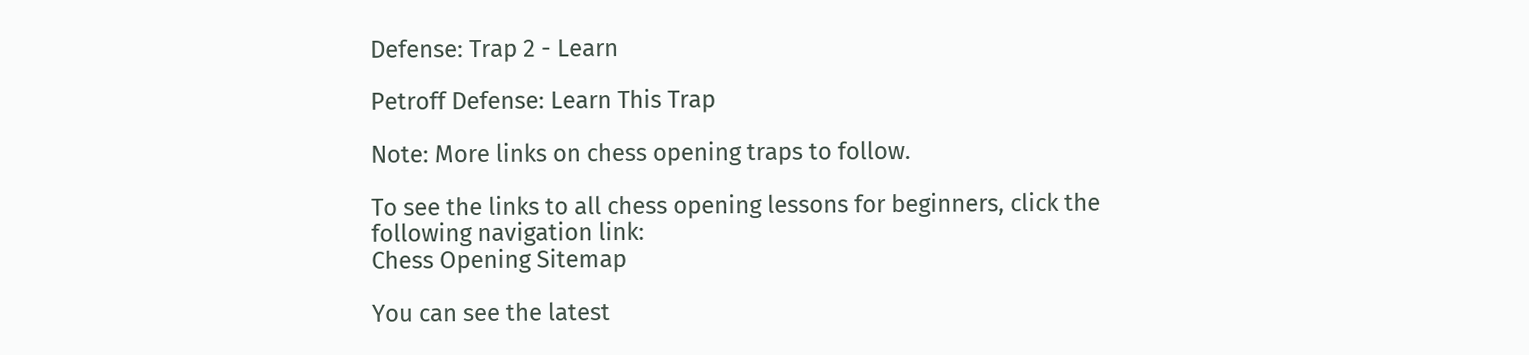Defense: Trap 2 - Learn

Petroff Defense: Learn This Trap

Note: More links on chess opening traps to follow.

To see the links to all chess opening lessons for beginners, click the following navigation link:
Chess Opening Sitemap

You can see the latest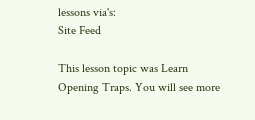lessons via's:
Site Feed

This lesson topic was Learn Opening Traps. You will see more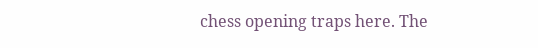chess opening traps here. The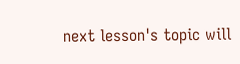next lesson's topic will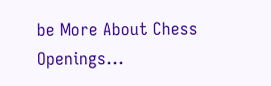be More About Chess Openings...